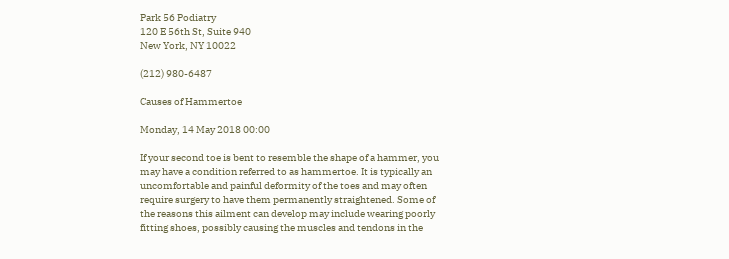Park 56 Podiatry
120 E 56th St, Suite 940
New York, NY 10022

(212) 980-6487

Causes of Hammertoe

Monday, 14 May 2018 00:00

If your second toe is bent to resemble the shape of a hammer, you may have a condition referred to as hammertoe. It is typically an uncomfortable and painful deformity of the toes and may often require surgery to have them permanently straightened. Some of the reasons this ailment can develop may include wearing poorly fitting shoes, possibly causing the muscles and tendons in the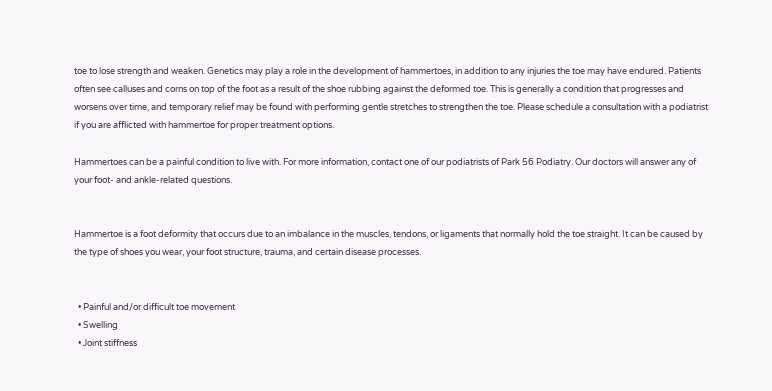toe to lose strength and weaken. Genetics may play a role in the development of hammertoes, in addition to any injuries the toe may have endured. Patients often see calluses and corns on top of the foot as a result of the shoe rubbing against the deformed toe. This is generally a condition that progresses and worsens over time, and temporary relief may be found with performing gentle stretches to strengthen the toe. Please schedule a consultation with a podiatrist if you are afflicted with hammertoe for proper treatment options.

Hammertoes can be a painful condition to live with. For more information, contact one of our podiatrists of Park 56 Podiatry. Our doctors will answer any of your foot- and ankle-related questions.


Hammertoe is a foot deformity that occurs due to an imbalance in the muscles, tendons, or ligaments that normally hold the toe straight. It can be caused by the type of shoes you wear, your foot structure, trauma, and certain disease processes.


  • Painful and/or difficult toe movement
  • Swelling
  • Joint stiffness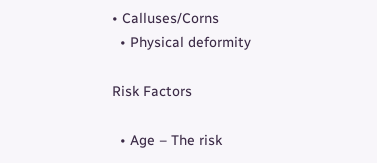• Calluses/Corns
  • Physical deformity

Risk Factors

  • Age – The risk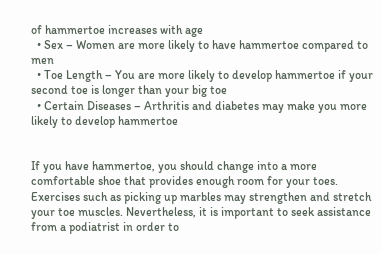of hammertoe increases with age
  • Sex – Women are more likely to have hammertoe compared to men
  • Toe Length – You are more likely to develop hammertoe if your second toe is longer than your big toe
  • Certain Diseases – Arthritis and diabetes may make you more likely to develop hammertoe


If you have hammertoe, you should change into a more comfortable shoe that provides enough room for your toes. Exercises such as picking up marbles may strengthen and stretch your toe muscles. Nevertheless, it is important to seek assistance from a podiatrist in order to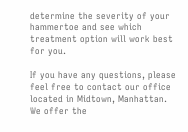determine the severity of your hammertoe and see which treatment option will work best for you.

If you have any questions, please feel free to contact our office located in Midtown, Manhattan. We offer the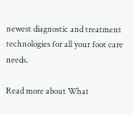newest diagnostic and treatment technologies for all your foot care needs.

Read more about What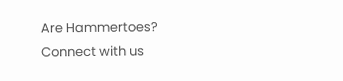Are Hammertoes?
Connect with us